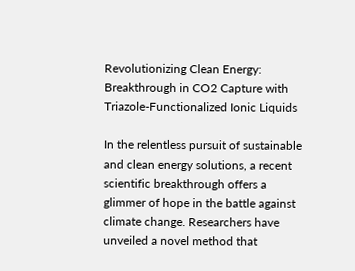Revolutionizing Clean Energy: Breakthrough in CO2 Capture with Triazole-Functionalized Ionic Liquids

In the relentless pursuit of sustainable and clean energy solutions, a recent scientific breakthrough offers a glimmer of hope in the battle against climate change. Researchers have unveiled a novel method that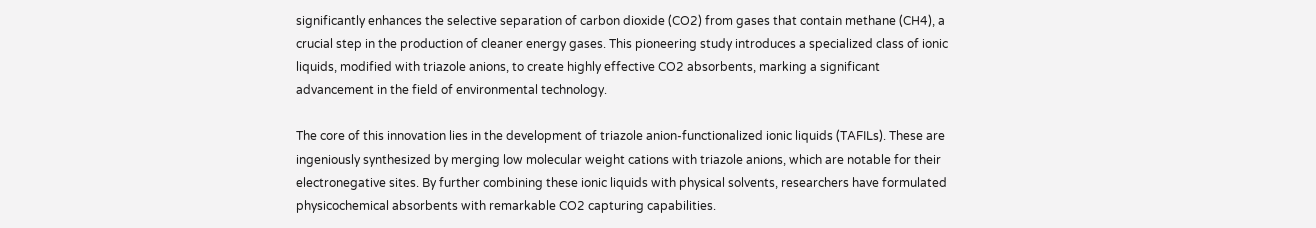significantly enhances the selective separation of carbon dioxide (CO2) from gases that contain methane (CH4), a crucial step in the production of cleaner energy gases. This pioneering study introduces a specialized class of ionic liquids, modified with triazole anions, to create highly effective CO2 absorbents, marking a significant advancement in the field of environmental technology.

The core of this innovation lies in the development of triazole anion-functionalized ionic liquids (TAFILs). These are ingeniously synthesized by merging low molecular weight cations with triazole anions, which are notable for their electronegative sites. By further combining these ionic liquids with physical solvents, researchers have formulated physicochemical absorbents with remarkable CO2 capturing capabilities.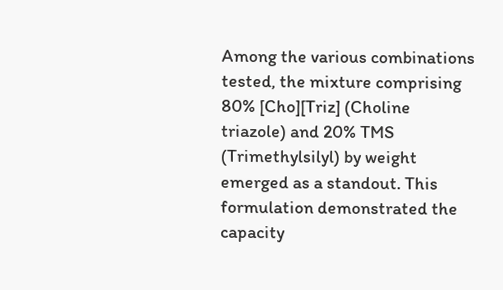Among the various combinations tested, the mixture comprising 80% [Cho][Triz] (Choline triazole) and 20% TMS (Trimethylsilyl) by weight emerged as a standout. This formulation demonstrated the capacity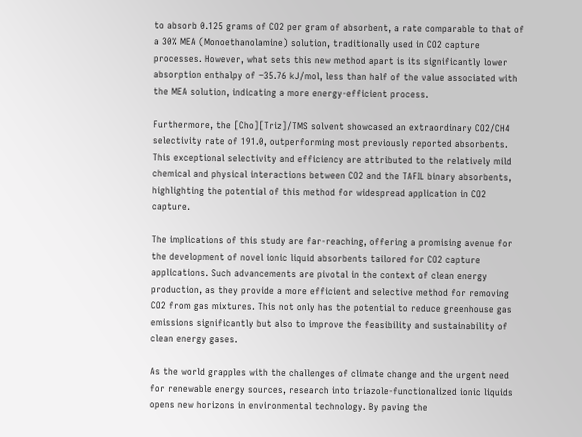to absorb 0.125 grams of CO2 per gram of absorbent, a rate comparable to that of a 30% MEA (Monoethanolamine) solution, traditionally used in CO2 capture processes. However, what sets this new method apart is its significantly lower absorption enthalpy of −35.76 kJ/mol, less than half of the value associated with the MEA solution, indicating a more energy-efficient process.

Furthermore, the [Cho][Triz]/TMS solvent showcased an extraordinary CO2/CH4 selectivity rate of 191.0, outperforming most previously reported absorbents. This exceptional selectivity and efficiency are attributed to the relatively mild chemical and physical interactions between CO2 and the TAFIL binary absorbents, highlighting the potential of this method for widespread application in CO2 capture.

The implications of this study are far-reaching, offering a promising avenue for the development of novel ionic liquid absorbents tailored for CO2 capture applications. Such advancements are pivotal in the context of clean energy production, as they provide a more efficient and selective method for removing CO2 from gas mixtures. This not only has the potential to reduce greenhouse gas emissions significantly but also to improve the feasibility and sustainability of clean energy gases.

As the world grapples with the challenges of climate change and the urgent need for renewable energy sources, research into triazole-functionalized ionic liquids opens new horizons in environmental technology. By paving the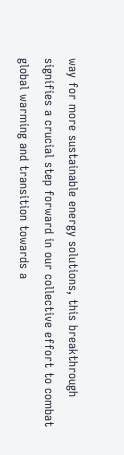way for more sustainable energy solutions, this breakthrough signifies a crucial step forward in our collective effort to combat global warming and transition towards a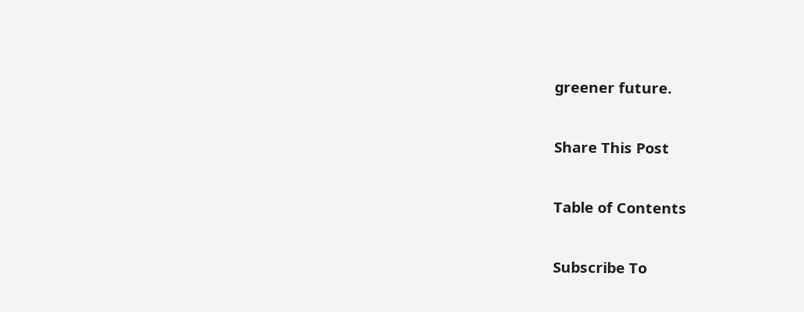greener future.

Share This Post

Table of Contents

Subscribe To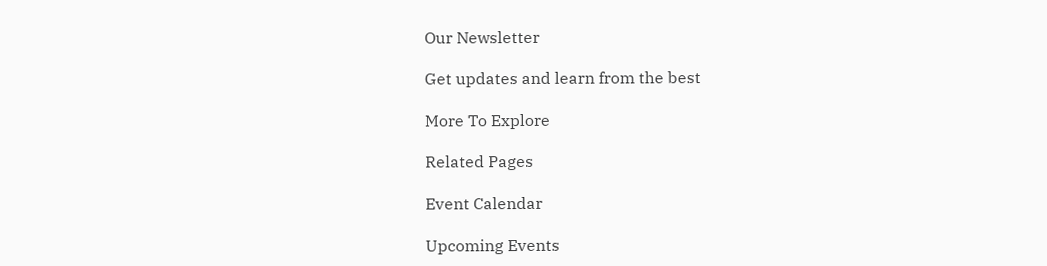Our Newsletter

Get updates and learn from the best

More To Explore

Related Pages

Event Calendar

Upcoming Events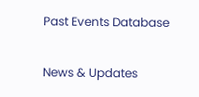Past Events Database

News & Updates